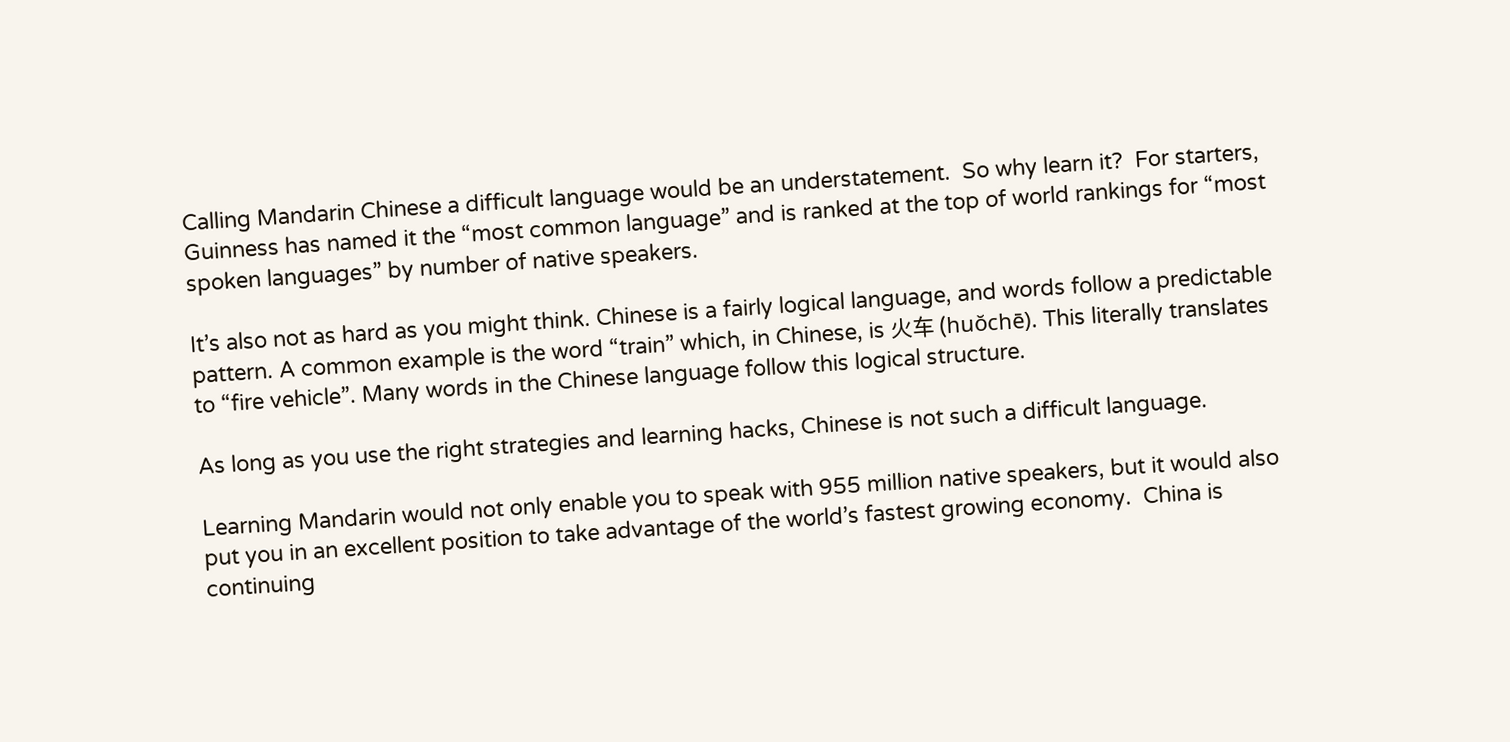Calling Mandarin Chinese a difficult language would be an understatement.  So why learn it?  For starters, Guinness has named it the “most common language” and is ranked at the top of world rankings for “most spoken languages” by number of native speakers.

It’s also not as hard as you might think. Chinese is a fairly logical language, and words follow a predictable pattern. A common example is the word “train” which, in Chinese, is 火车 (huŏchē). This literally translates to “fire vehicle”. Many words in the Chinese language follow this logical structure.

As long as you use the right strategies and learning hacks, Chinese is not such a difficult language.

Learning Mandarin would not only enable you to speak with 955 million native speakers, but it would also put you in an excellent position to take advantage of the world’s fastest growing economy.  China is continuing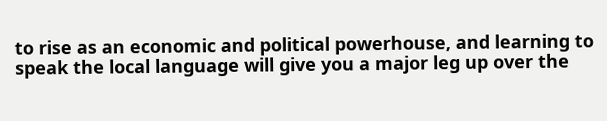to rise as an economic and political powerhouse, and learning to speak the local language will give you a major leg up over the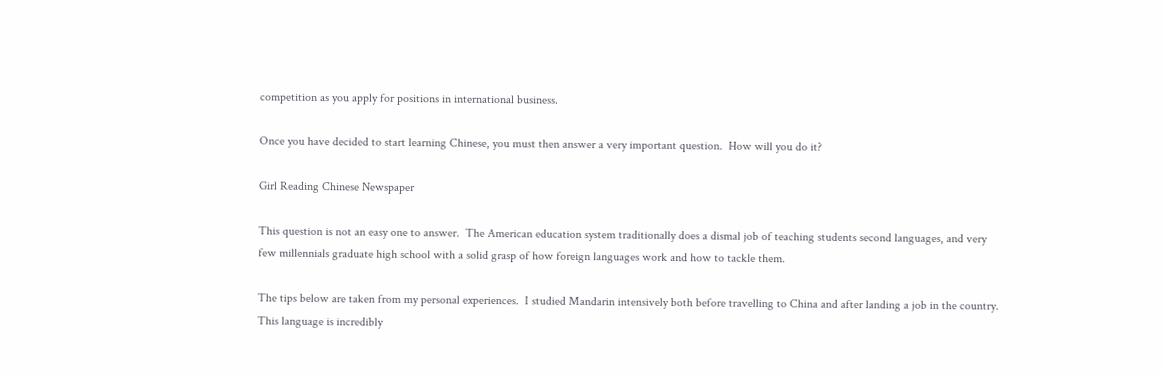competition as you apply for positions in international business.

Once you have decided to start learning Chinese, you must then answer a very important question.  How will you do it?

Girl Reading Chinese Newspaper

This question is not an easy one to answer.  The American education system traditionally does a dismal job of teaching students second languages, and very few millennials graduate high school with a solid grasp of how foreign languages work and how to tackle them.

The tips below are taken from my personal experiences.  I studied Mandarin intensively both before travelling to China and after landing a job in the country.  This language is incredibly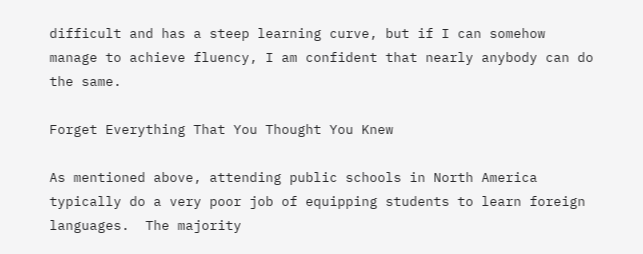difficult and has a steep learning curve, but if I can somehow manage to achieve fluency, I am confident that nearly anybody can do the same.

Forget Everything That You Thought You Knew

As mentioned above, attending public schools in North America typically do a very poor job of equipping students to learn foreign languages.  The majority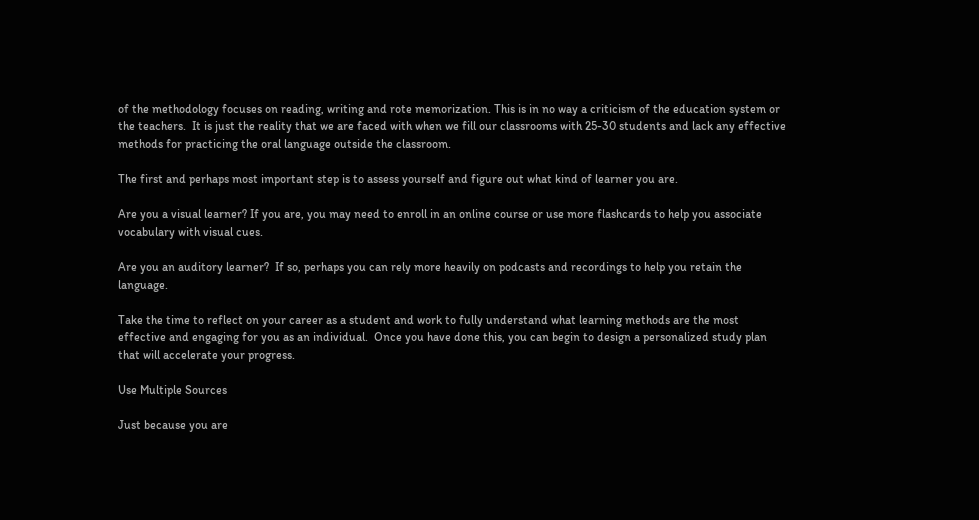of the methodology focuses on reading, writing and rote memorization. This is in no way a criticism of the education system or the teachers.  It is just the reality that we are faced with when we fill our classrooms with 25-30 students and lack any effective methods for practicing the oral language outside the classroom.

The first and perhaps most important step is to assess yourself and figure out what kind of learner you are.

Are you a visual learner? If you are, you may need to enroll in an online course or use more flashcards to help you associate vocabulary with visual cues.

Are you an auditory learner?  If so, perhaps you can rely more heavily on podcasts and recordings to help you retain the language.

Take the time to reflect on your career as a student and work to fully understand what learning methods are the most effective and engaging for you as an individual.  Once you have done this, you can begin to design a personalized study plan that will accelerate your progress.

Use Multiple Sources

Just because you are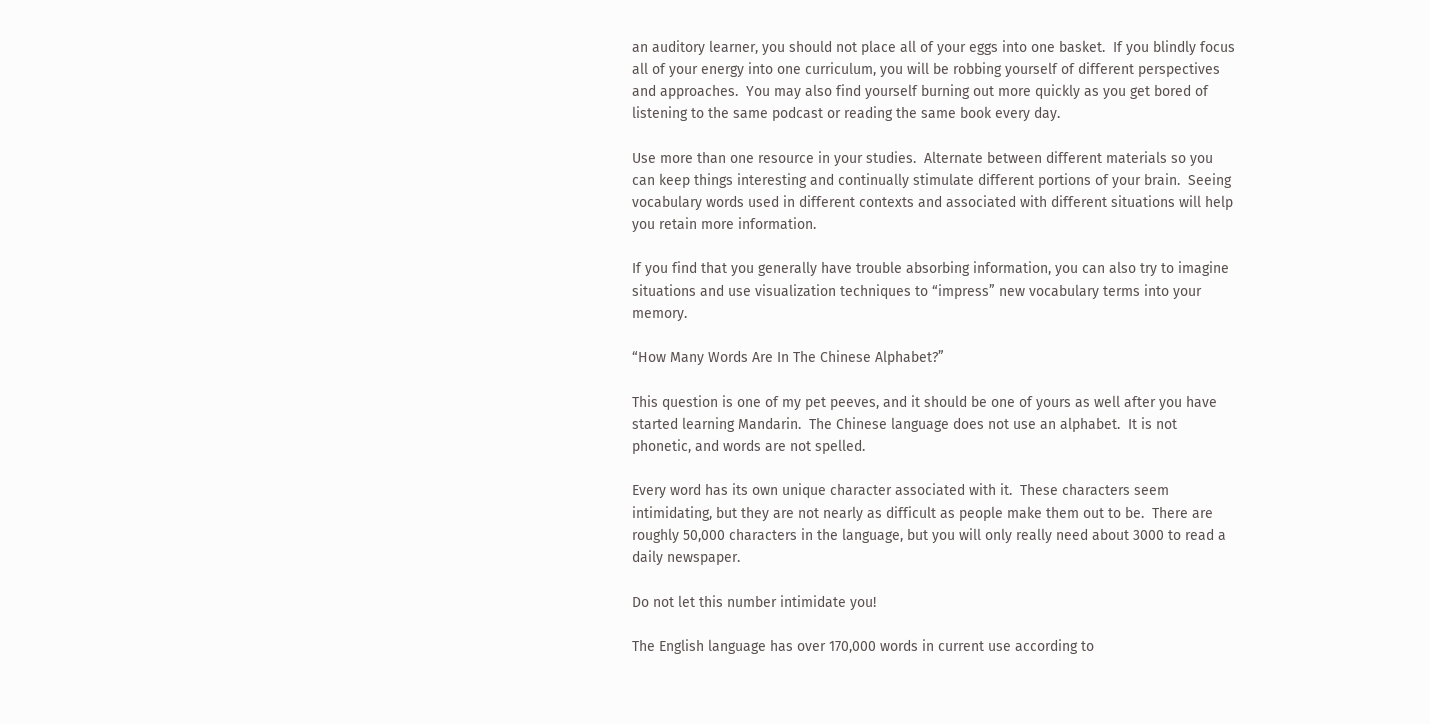an auditory learner, you should not place all of your eggs into one basket.  If you blindly focus all of your energy into one curriculum, you will be robbing yourself of different perspectives and approaches.  You may also find yourself burning out more quickly as you get bored of listening to the same podcast or reading the same book every day.

Use more than one resource in your studies.  Alternate between different materials so you can keep things interesting and continually stimulate different portions of your brain.  Seeing vocabulary words used in different contexts and associated with different situations will help you retain more information.

If you find that you generally have trouble absorbing information, you can also try to imagine situations and use visualization techniques to “impress” new vocabulary terms into your memory.

“How Many Words Are In The Chinese Alphabet?”

This question is one of my pet peeves, and it should be one of yours as well after you have started learning Mandarin.  The Chinese language does not use an alphabet.  It is not phonetic, and words are not spelled.

Every word has its own unique character associated with it.  These characters seem intimidating, but they are not nearly as difficult as people make them out to be.  There are roughly 50,000 characters in the language, but you will only really need about 3000 to read a daily newspaper.

Do not let this number intimidate you!

The English language has over 170,000 words in current use according to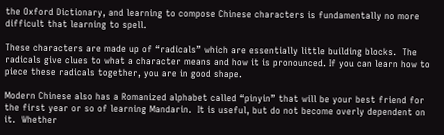the Oxford Dictionary, and learning to compose Chinese characters is fundamentally no more difficult that learning to spell.

These characters are made up of “radicals” which are essentially little building blocks.  The radicals give clues to what a character means and how it is pronounced. If you can learn how to piece these radicals together, you are in good shape.

Modern Chinese also has a Romanized alphabet called “pinyin” that will be your best friend for the first year or so of learning Mandarin.  It is useful, but do not become overly dependent on it.  Whether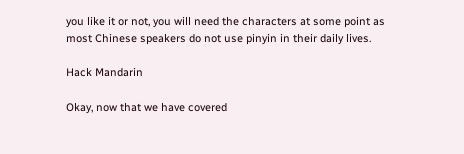you like it or not, you will need the characters at some point as most Chinese speakers do not use pinyin in their daily lives.

Hack Mandarin

Okay, now that we have covered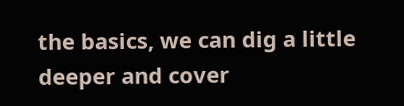the basics, we can dig a little deeper and cover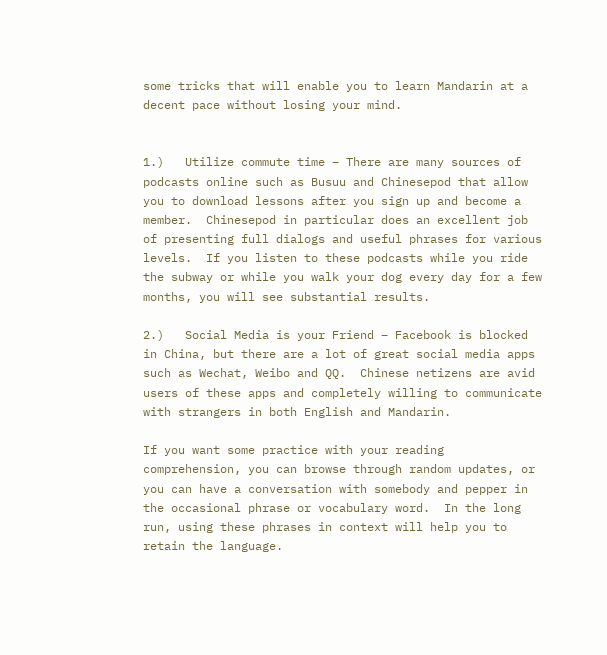some tricks that will enable you to learn Mandarin at a decent pace without losing your mind.


1.)   Utilize commute time – There are many sources of podcasts online such as Busuu and Chinesepod that allow you to download lessons after you sign up and become a member.  Chinesepod in particular does an excellent job of presenting full dialogs and useful phrases for various levels.  If you listen to these podcasts while you ride the subway or while you walk your dog every day for a few months, you will see substantial results.

2.)   Social Media is your Friend – Facebook is blocked in China, but there are a lot of great social media apps such as Wechat, Weibo and QQ.  Chinese netizens are avid users of these apps and completely willing to communicate with strangers in both English and Mandarin.

If you want some practice with your reading comprehension, you can browse through random updates, or you can have a conversation with somebody and pepper in the occasional phrase or vocabulary word.  In the long run, using these phrases in context will help you to retain the language.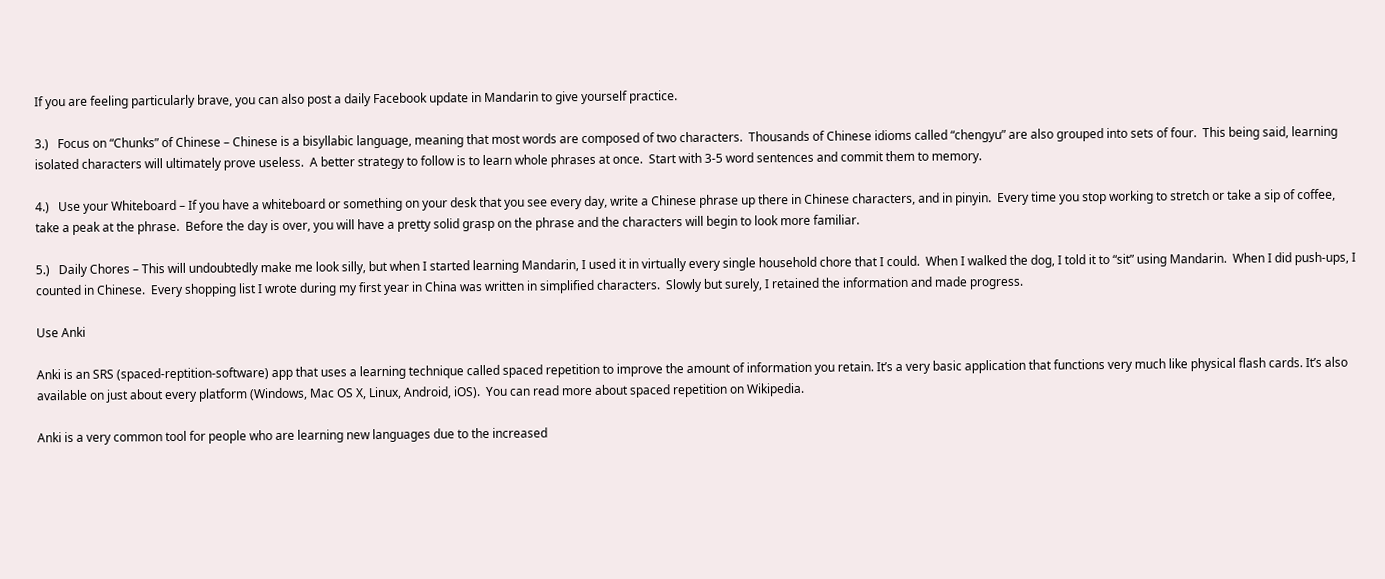If you are feeling particularly brave, you can also post a daily Facebook update in Mandarin to give yourself practice.

3.)   Focus on “Chunks” of Chinese – Chinese is a bisyllabic language, meaning that most words are composed of two characters.  Thousands of Chinese idioms called “chengyu” are also grouped into sets of four.  This being said, learning isolated characters will ultimately prove useless.  A better strategy to follow is to learn whole phrases at once.  Start with 3-5 word sentences and commit them to memory.

4.)   Use your Whiteboard – If you have a whiteboard or something on your desk that you see every day, write a Chinese phrase up there in Chinese characters, and in pinyin.  Every time you stop working to stretch or take a sip of coffee, take a peak at the phrase.  Before the day is over, you will have a pretty solid grasp on the phrase and the characters will begin to look more familiar.

5.)   Daily Chores – This will undoubtedly make me look silly, but when I started learning Mandarin, I used it in virtually every single household chore that I could.  When I walked the dog, I told it to “sit” using Mandarin.  When I did push-ups, I counted in Chinese.  Every shopping list I wrote during my first year in China was written in simplified characters.  Slowly but surely, I retained the information and made progress.

Use Anki

Anki is an SRS (spaced-reptition-software) app that uses a learning technique called spaced repetition to improve the amount of information you retain. It’s a very basic application that functions very much like physical flash cards. It’s also available on just about every platform (Windows, Mac OS X, Linux, Android, iOS).  You can read more about spaced repetition on Wikipedia.

Anki is a very common tool for people who are learning new languages due to the increased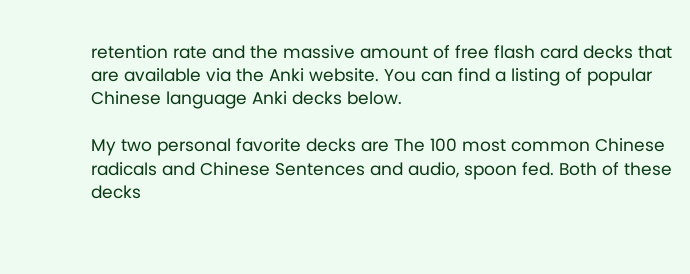retention rate and the massive amount of free flash card decks that are available via the Anki website. You can find a listing of popular Chinese language Anki decks below.

My two personal favorite decks are The 100 most common Chinese radicals and Chinese Sentences and audio, spoon fed. Both of these decks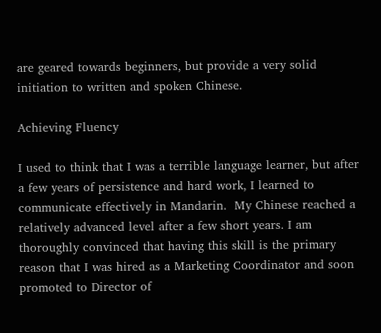are geared towards beginners, but provide a very solid initiation to written and spoken Chinese.

Achieving Fluency

I used to think that I was a terrible language learner, but after a few years of persistence and hard work, I learned to communicate effectively in Mandarin.  My Chinese reached a relatively advanced level after a few short years. I am thoroughly convinced that having this skill is the primary reason that I was hired as a Marketing Coordinator and soon promoted to Director of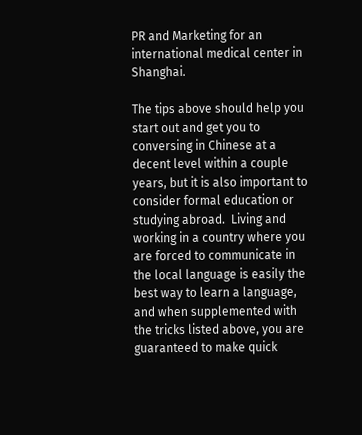PR and Marketing for an international medical center in Shanghai.

The tips above should help you start out and get you to conversing in Chinese at a decent level within a couple years, but it is also important to consider formal education or studying abroad.  Living and working in a country where you are forced to communicate in the local language is easily the best way to learn a language, and when supplemented with the tricks listed above, you are guaranteed to make quick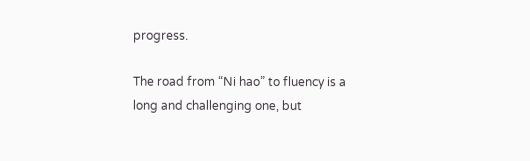progress.

The road from “Ni hao” to fluency is a long and challenging one, but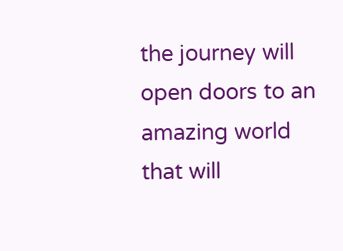the journey will open doors to an amazing world that will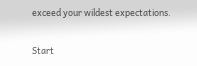exceed your wildest expectations.

Start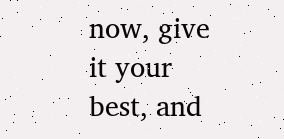now, give it your best, and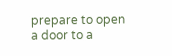prepare to open a door to a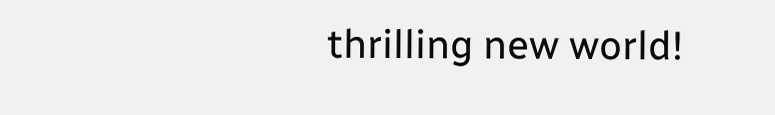thrilling new world!